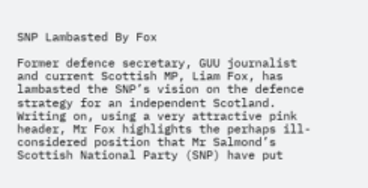SNP Lambasted By Fox

Former defence secretary, GUU journalist and current Scottish MP, Liam Fox, has lambasted the SNP’s vision on the defence strategy for an independent Scotland. Writing on, using a very attractive pink header, Mr Fox highlights the perhaps ill-considered position that Mr Salmond’s Scottish National Party (SNP) have put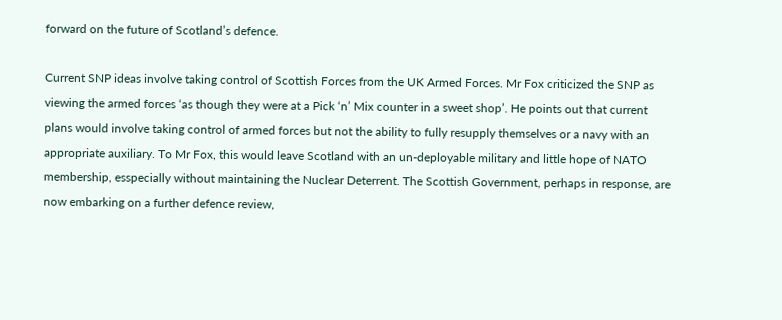forward on the future of Scotland’s defence.

Current SNP ideas involve taking control of Scottish Forces from the UK Armed Forces. Mr Fox criticized the SNP as viewing the armed forces ‘as though they were at a Pick ‘n’ Mix counter in a sweet shop’. He points out that current plans would involve taking control of armed forces but not the ability to fully resupply themselves or a navy with an appropriate auxiliary. To Mr Fox, this would leave Scotland with an un-deployable military and little hope of NATO membership, esspecially without maintaining the Nuclear Deterrent. The Scottish Government, perhaps in response, are now embarking on a further defence review,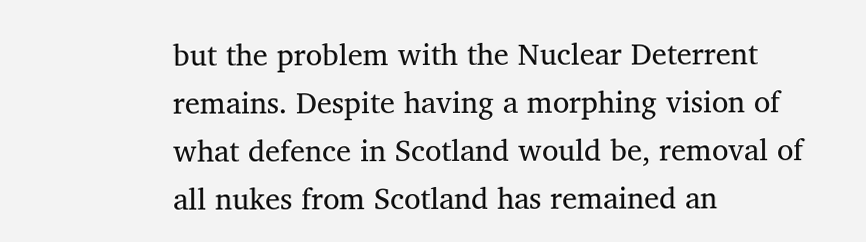but the problem with the Nuclear Deterrent remains. Despite having a morphing vision of what defence in Scotland would be, removal of all nukes from Scotland has remained an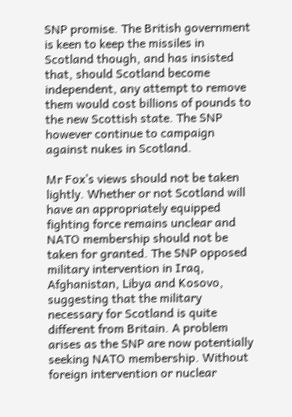SNP promise. The British government is keen to keep the missiles in Scotland though, and has insisted that, should Scotland become independent, any attempt to remove them would cost billions of pounds to the new Scottish state. The SNP however continue to campaign against nukes in Scotland.

Mr Fox’s views should not be taken lightly. Whether or not Scotland will have an appropriately equipped fighting force remains unclear and NATO membership should not be taken for granted. The SNP opposed military intervention in Iraq, Afghanistan, Libya and Kosovo, suggesting that the military necessary for Scotland is quite different from Britain. A problem arises as the SNP are now potentially seeking NATO membership. Without foreign intervention or nuclear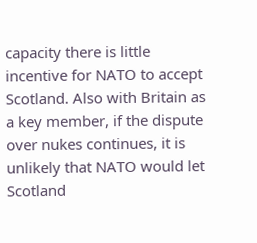capacity there is little incentive for NATO to accept Scotland. Also with Britain as a key member, if the dispute over nukes continues, it is unlikely that NATO would let Scotland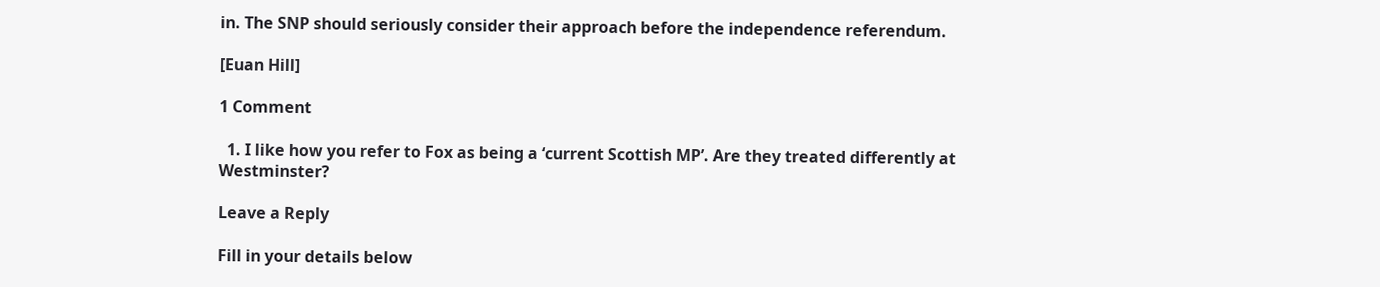in. The SNP should seriously consider their approach before the independence referendum.

[Euan Hill]

1 Comment

  1. I like how you refer to Fox as being a ‘current Scottish MP’. Are they treated differently at Westminster?

Leave a Reply

Fill in your details below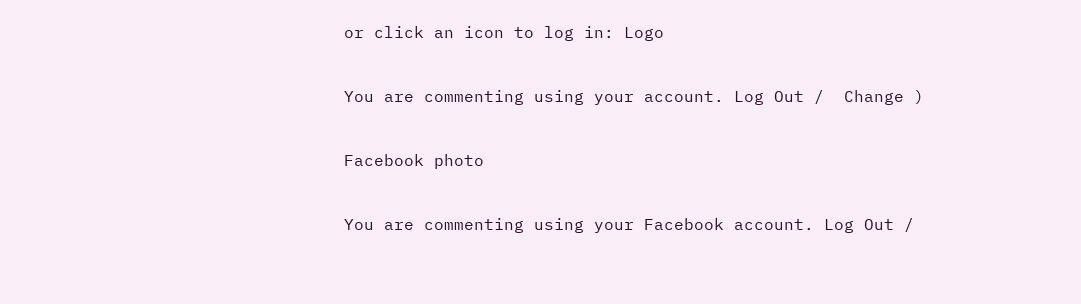or click an icon to log in: Logo

You are commenting using your account. Log Out /  Change )

Facebook photo

You are commenting using your Facebook account. Log Out /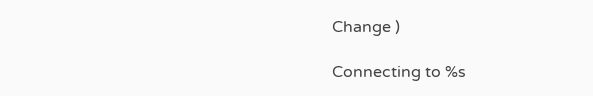Change )

Connecting to %s